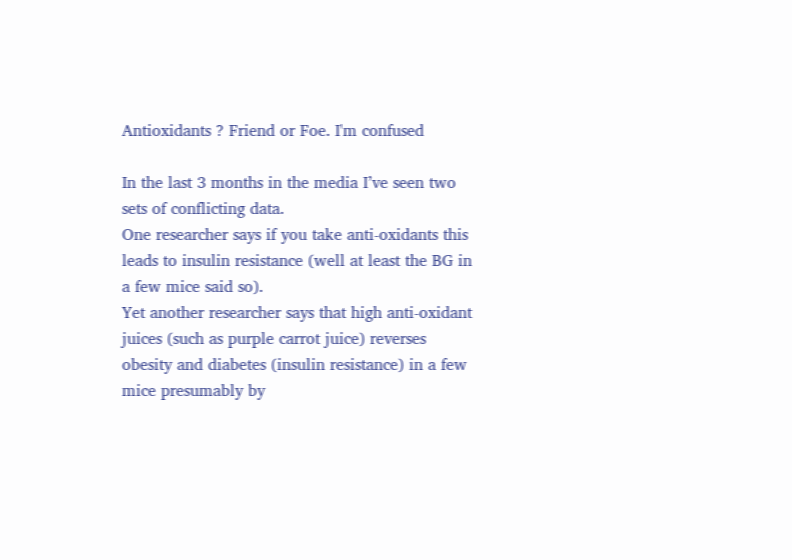Antioxidants ? Friend or Foe. I'm confused

In the last 3 months in the media I’ve seen two sets of conflicting data.
One researcher says if you take anti-oxidants this leads to insulin resistance (well at least the BG in a few mice said so).
Yet another researcher says that high anti-oxidant juices (such as purple carrot juice) reverses obesity and diabetes (insulin resistance) in a few mice presumably by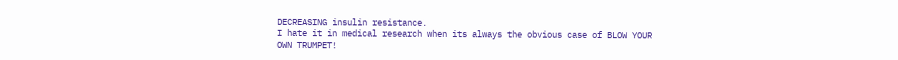DECREASING insulin resistance.
I hate it in medical research when its always the obvious case of BLOW YOUR OWN TRUMPET!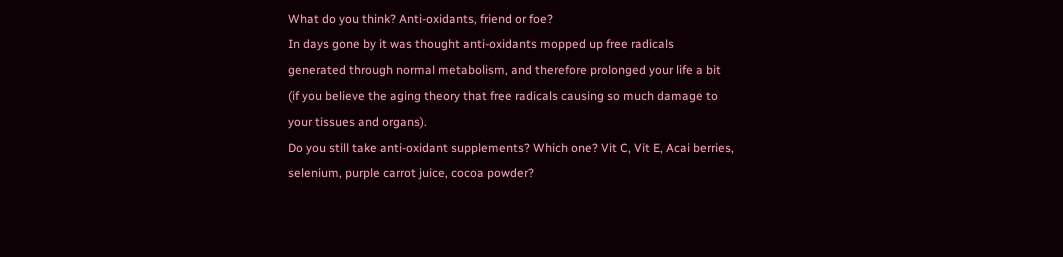What do you think? Anti-oxidants, friend or foe?
In days gone by it was thought anti-oxidants mopped up free radicals generated through normal metabolism, and therefore prolonged your life a bit (if you believe the aging theory that free radicals causing so much damage to your tissues and organs).
Do you still take anti-oxidant supplements? Which one? Vit C, Vit E, Acai berries, selenium, purple carrot juice, cocoa powder?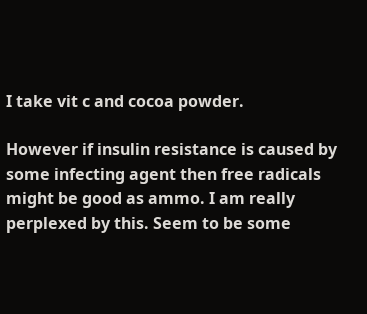I take vit c and cocoa powder.

However if insulin resistance is caused by some infecting agent then free radicals might be good as ammo. I am really perplexed by this. Seem to be some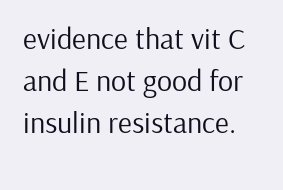evidence that vit C and E not good for insulin resistance.